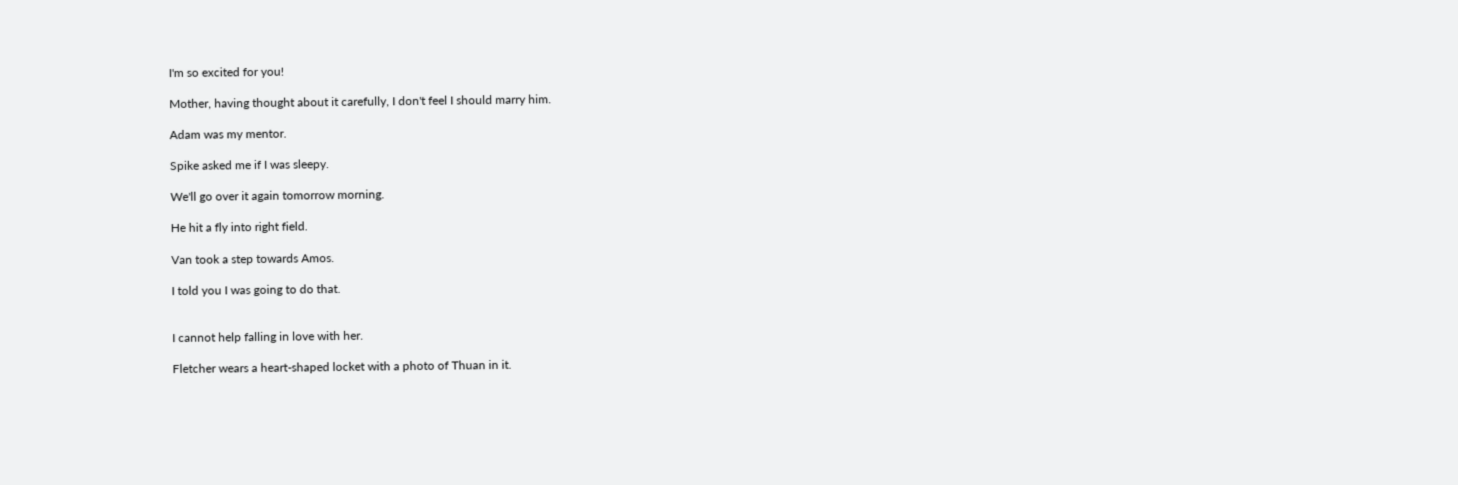I'm so excited for you!

Mother, having thought about it carefully, I don't feel I should marry him.

Adam was my mentor.

Spike asked me if I was sleepy.

We'll go over it again tomorrow morning.

He hit a fly into right field.

Van took a step towards Amos.

I told you I was going to do that.


I cannot help falling in love with her.

Fletcher wears a heart-shaped locket with a photo of Thuan in it.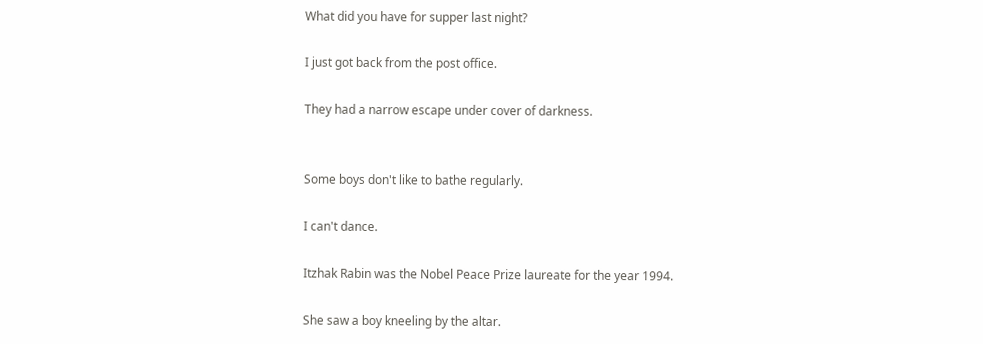What did you have for supper last night?

I just got back from the post office.

They had a narrow escape under cover of darkness.


Some boys don't like to bathe regularly.

I can't dance.

Itzhak Rabin was the Nobel Peace Prize laureate for the year 1994.

She saw a boy kneeling by the altar.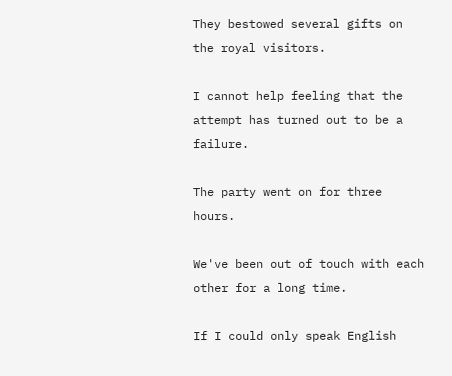They bestowed several gifts on the royal visitors.

I cannot help feeling that the attempt has turned out to be a failure.

The party went on for three hours.

We've been out of touch with each other for a long time.

If I could only speak English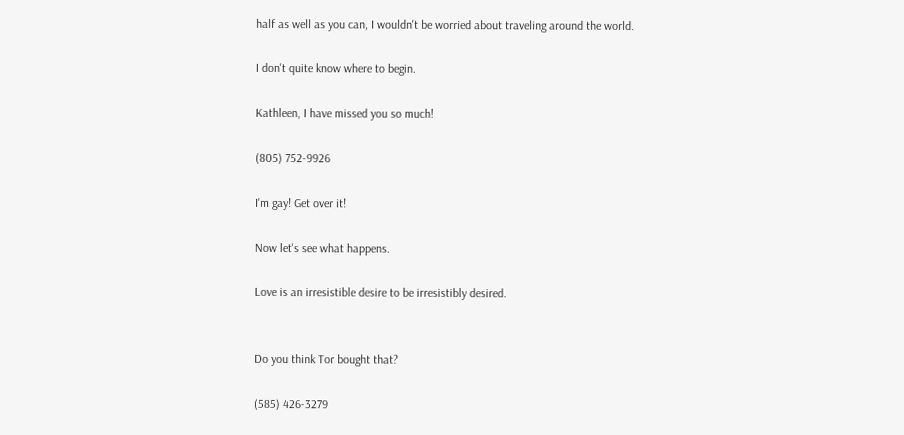half as well as you can, I wouldn't be worried about traveling around the world.

I don't quite know where to begin.

Kathleen, I have missed you so much!

(805) 752-9926

I'm gay! Get over it!

Now let's see what happens.

Love is an irresistible desire to be irresistibly desired.


Do you think Tor bought that?

(585) 426-3279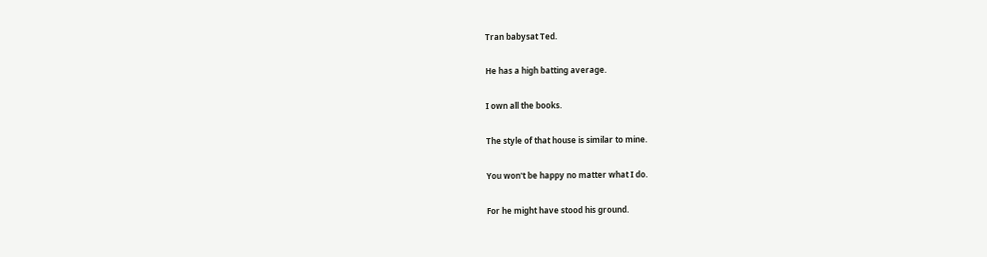Tran babysat Ted.

He has a high batting average.

I own all the books.

The style of that house is similar to mine.

You won't be happy no matter what I do.

For he might have stood his ground.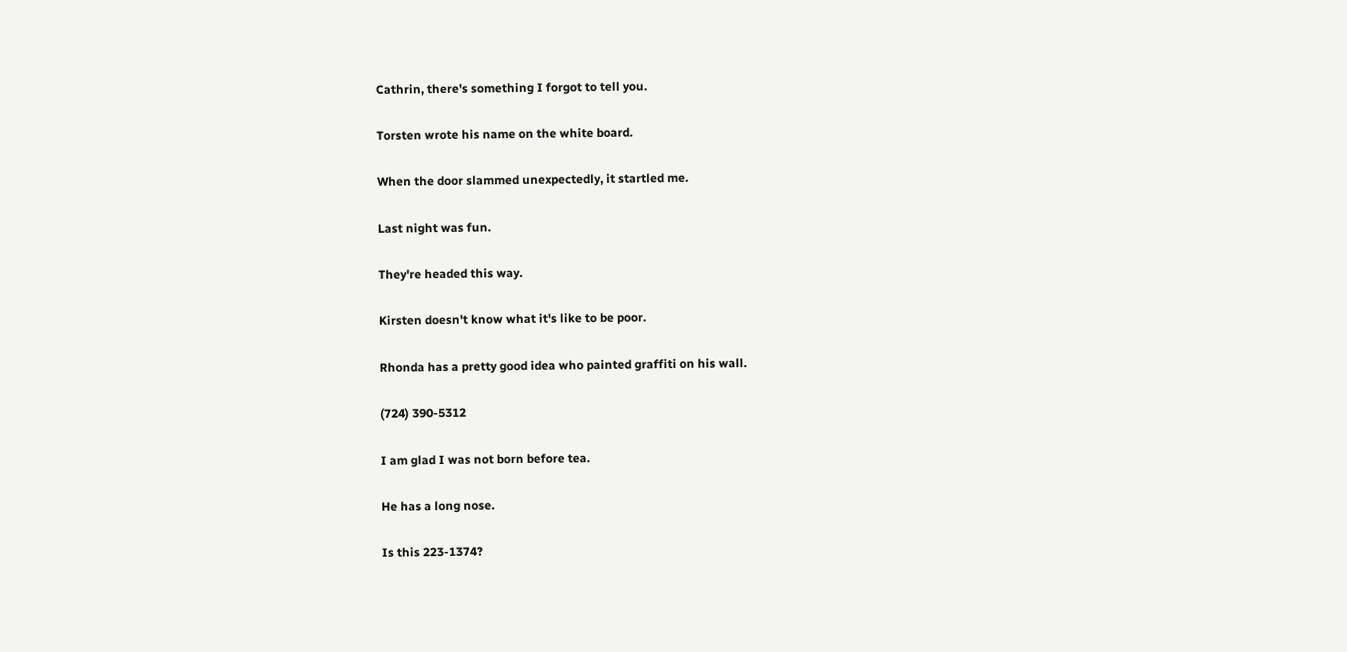Cathrin, there's something I forgot to tell you.

Torsten wrote his name on the white board.

When the door slammed unexpectedly, it startled me.

Last night was fun.

They're headed this way.

Kirsten doesn't know what it's like to be poor.

Rhonda has a pretty good idea who painted graffiti on his wall.

(724) 390-5312

I am glad I was not born before tea.

He has a long nose.

Is this 223-1374?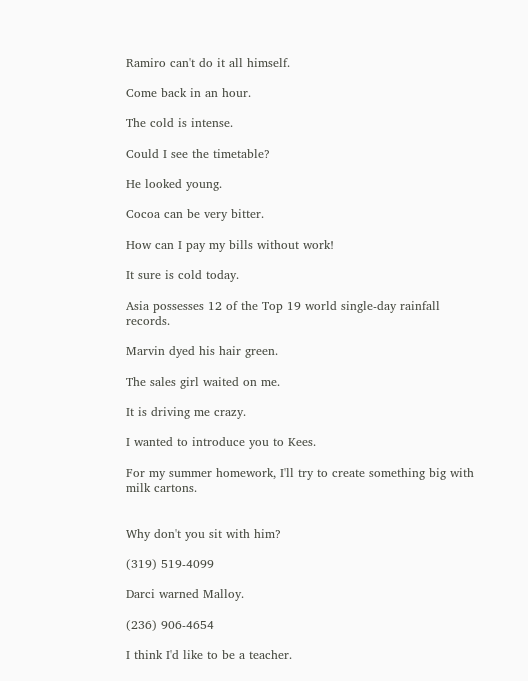Ramiro can't do it all himself.

Come back in an hour.

The cold is intense.

Could I see the timetable?

He looked young.

Cocoa can be very bitter.

How can I pay my bills without work!

It sure is cold today.

Asia possesses 12 of the Top 19 world single-day rainfall records.

Marvin dyed his hair green.

The sales girl waited on me.

It is driving me crazy.

I wanted to introduce you to Kees.

For my summer homework, I'll try to create something big with milk cartons.


Why don't you sit with him?

(319) 519-4099

Darci warned Malloy.

(236) 906-4654

I think I'd like to be a teacher.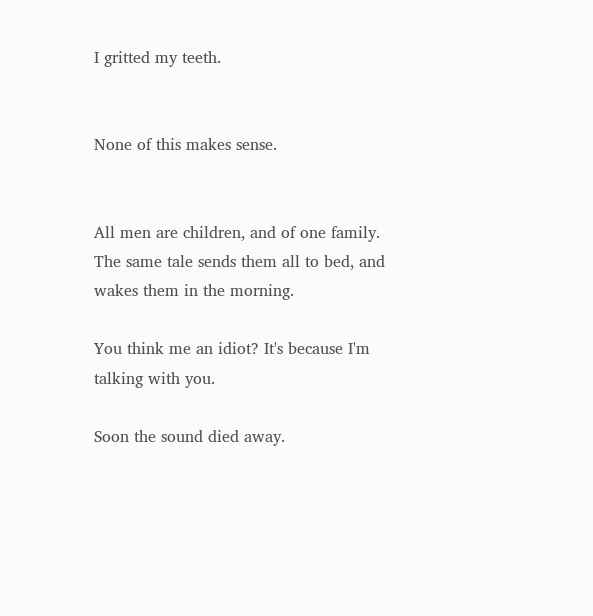I gritted my teeth.


None of this makes sense.


All men are children, and of one family. The same tale sends them all to bed, and wakes them in the morning.

You think me an idiot? It's because I'm talking with you.

Soon the sound died away.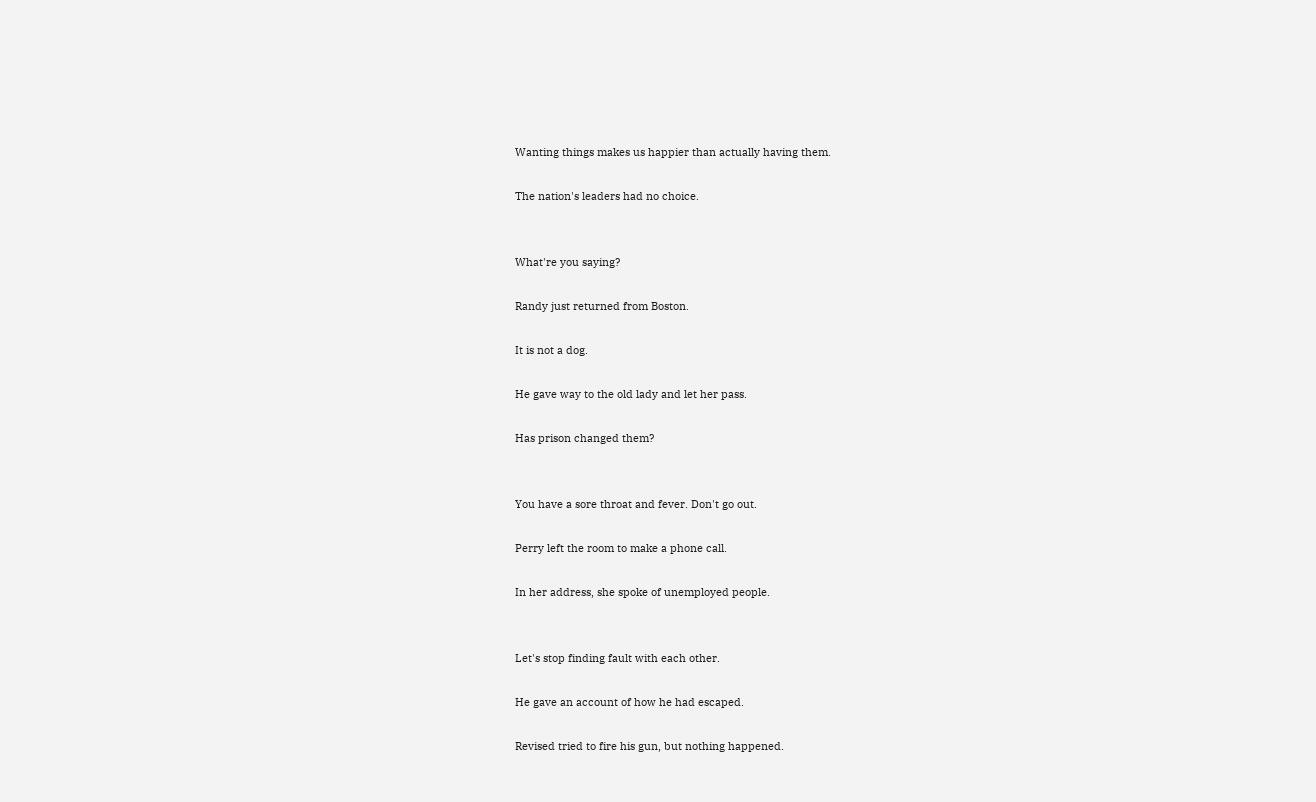Wanting things makes us happier than actually having them.

The nation's leaders had no choice.


What're you saying?

Randy just returned from Boston.

It is not a dog.

He gave way to the old lady and let her pass.

Has prison changed them?


You have a sore throat and fever. Don't go out.

Perry left the room to make a phone call.

In her address, she spoke of unemployed people.


Let's stop finding fault with each other.

He gave an account of how he had escaped.

Revised tried to fire his gun, but nothing happened.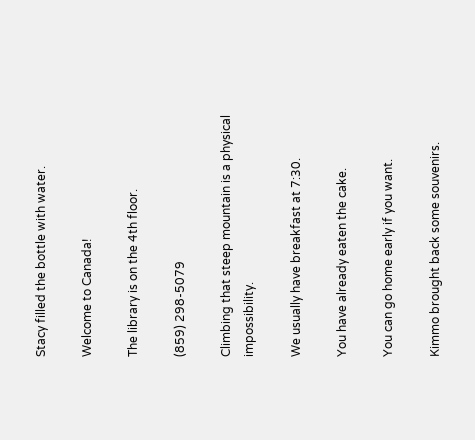Stacy filled the bottle with water.

Welcome to Canada!

The library is on the 4th floor.

(859) 298-5079

Climbing that steep mountain is a physical impossibility.

We usually have breakfast at 7:30.

You have already eaten the cake.

You can go home early if you want.

Kimmo brought back some souvenirs.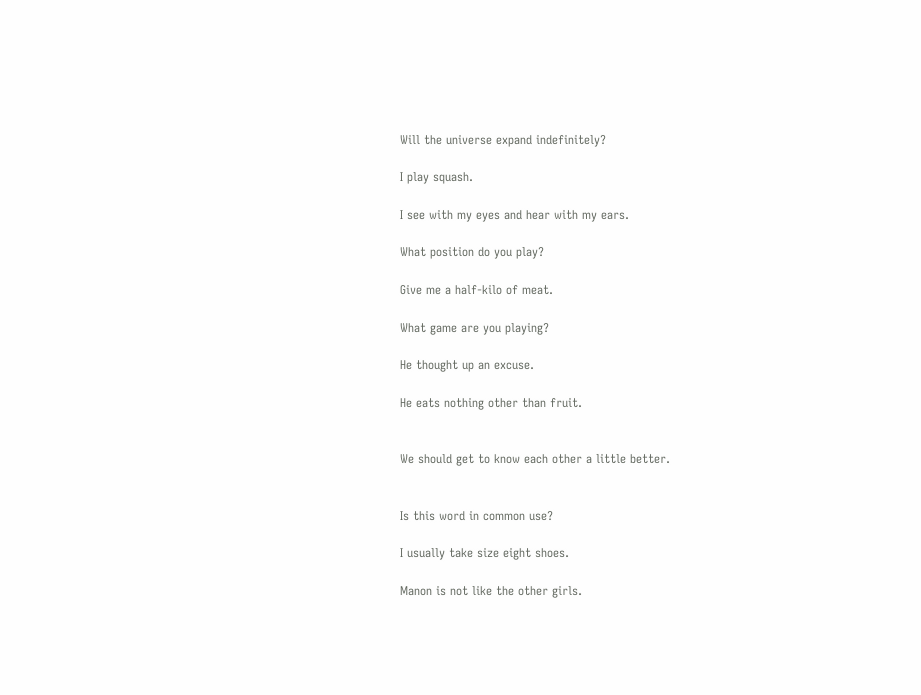Will the universe expand indefinitely?

I play squash.

I see with my eyes and hear with my ears.

What position do you play?

Give me a half-kilo of meat.

What game are you playing?

He thought up an excuse.

He eats nothing other than fruit.


We should get to know each other a little better.


Is this word in common use?

I usually take size eight shoes.

Manon is not like the other girls.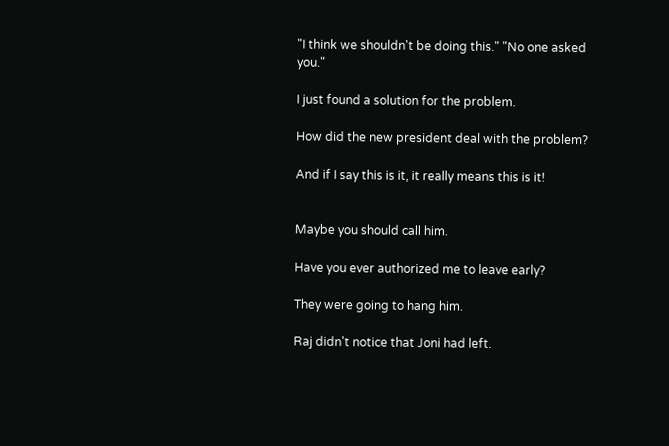"I think we shouldn't be doing this." "No one asked you."

I just found a solution for the problem.

How did the new president deal with the problem?

And if I say this is it, it really means this is it!


Maybe you should call him.

Have you ever authorized me to leave early?

They were going to hang him.

Raj didn't notice that Joni had left.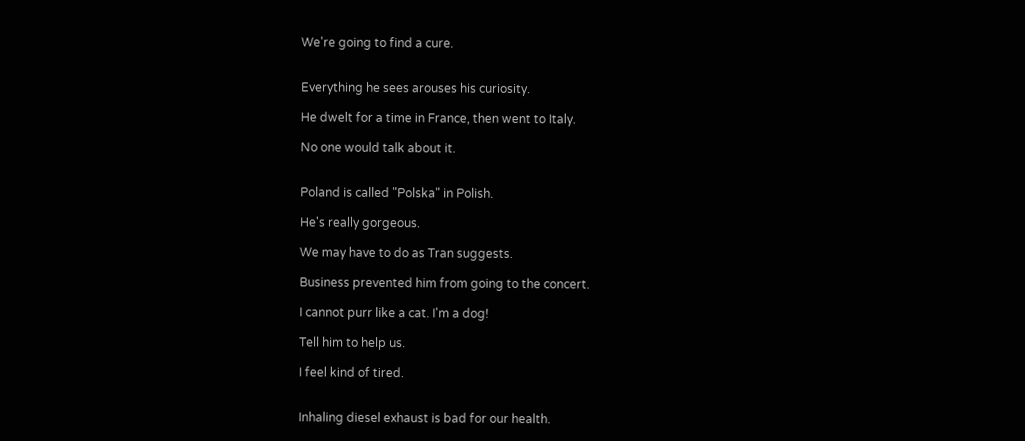We're going to find a cure.


Everything he sees arouses his curiosity.

He dwelt for a time in France, then went to Italy.

No one would talk about it.


Poland is called "Polska" in Polish.

He's really gorgeous.

We may have to do as Tran suggests.

Business prevented him from going to the concert.

I cannot purr like a cat. I'm a dog!

Tell him to help us.

I feel kind of tired.


Inhaling diesel exhaust is bad for our health.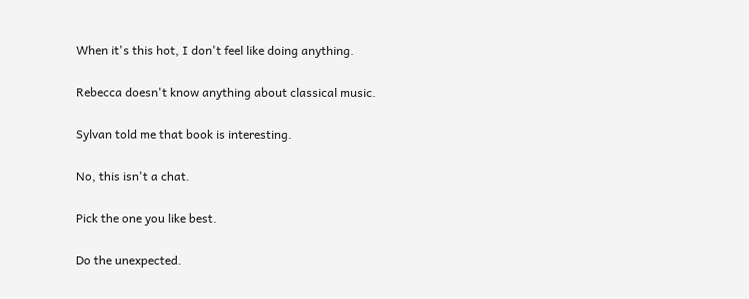When it's this hot, I don't feel like doing anything.

Rebecca doesn't know anything about classical music.

Sylvan told me that book is interesting.

No, this isn't a chat.

Pick the one you like best.

Do the unexpected.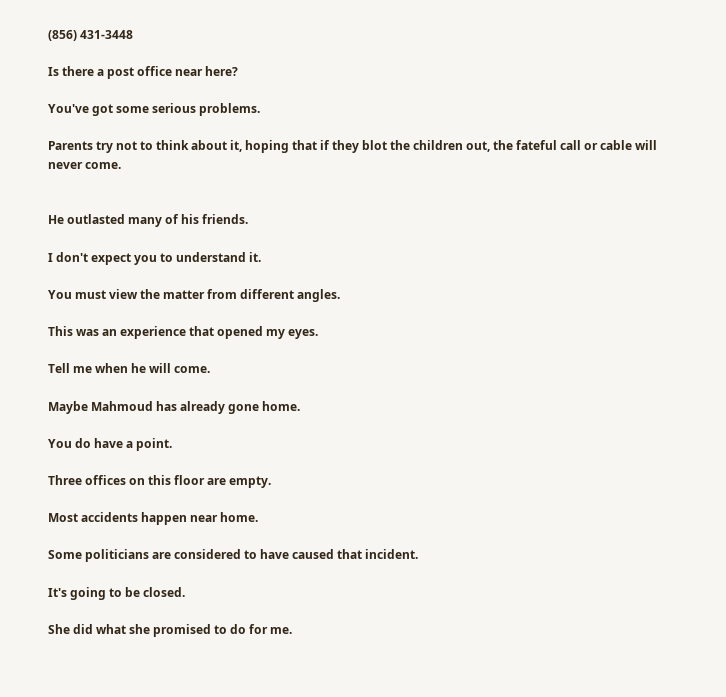(856) 431-3448

Is there a post office near here?

You've got some serious problems.

Parents try not to think about it, hoping that if they blot the children out, the fateful call or cable will never come.


He outlasted many of his friends.

I don't expect you to understand it.

You must view the matter from different angles.

This was an experience that opened my eyes.

Tell me when he will come.

Maybe Mahmoud has already gone home.

You do have a point.

Three offices on this floor are empty.

Most accidents happen near home.

Some politicians are considered to have caused that incident.

It's going to be closed.

She did what she promised to do for me.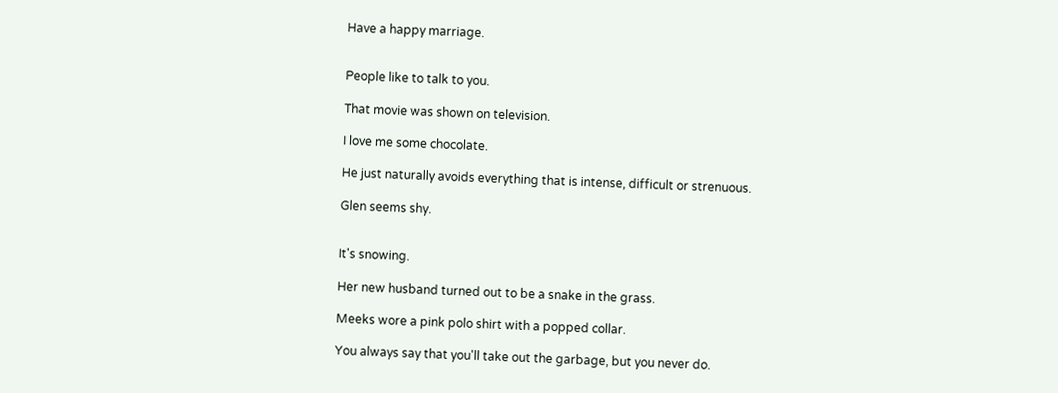Have a happy marriage.


People like to talk to you.

That movie was shown on television.

I love me some chocolate.

He just naturally avoids everything that is intense, difficult or strenuous.

Glen seems shy.


It's snowing.

Her new husband turned out to be a snake in the grass.

Meeks wore a pink polo shirt with a popped collar.

You always say that you'll take out the garbage, but you never do.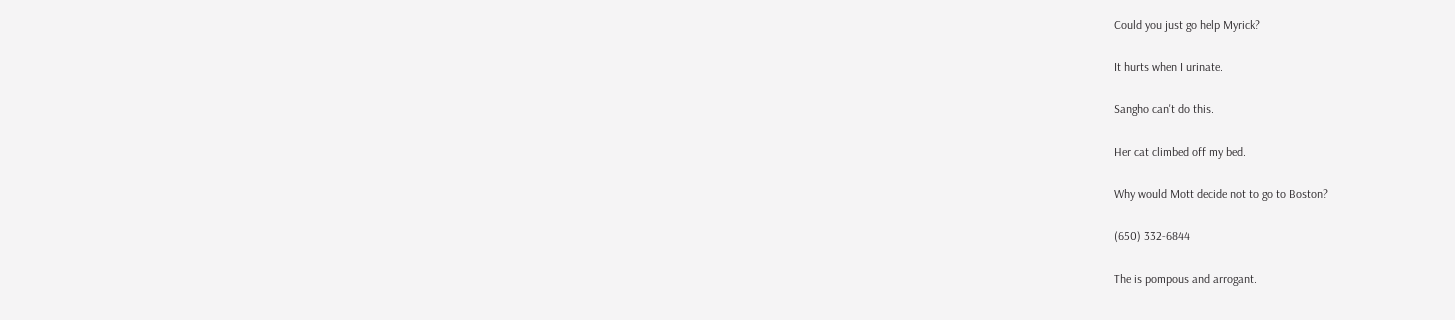Could you just go help Myrick?

It hurts when I urinate.

Sangho can't do this.

Her cat climbed off my bed.

Why would Mott decide not to go to Boston?

(650) 332-6844

The is pompous and arrogant.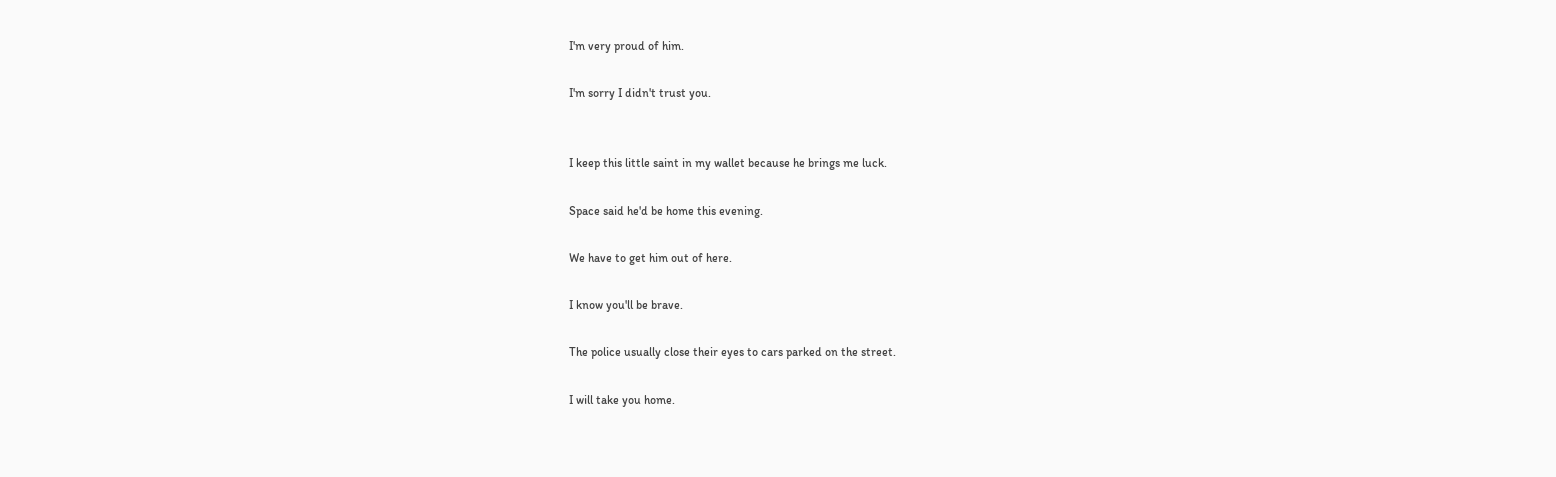I'm very proud of him.

I'm sorry I didn't trust you.


I keep this little saint in my wallet because he brings me luck.

Space said he'd be home this evening.

We have to get him out of here.

I know you'll be brave.

The police usually close their eyes to cars parked on the street.

I will take you home.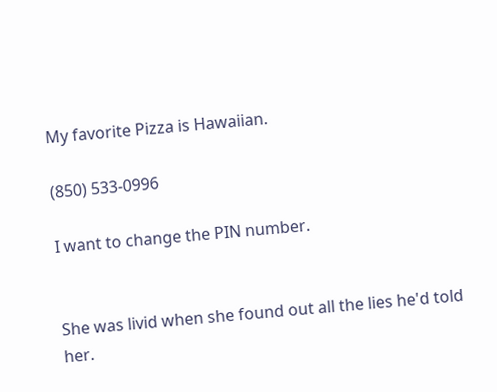My favorite Pizza is Hawaiian.

(850) 533-0996

I want to change the PIN number.


She was livid when she found out all the lies he'd told her.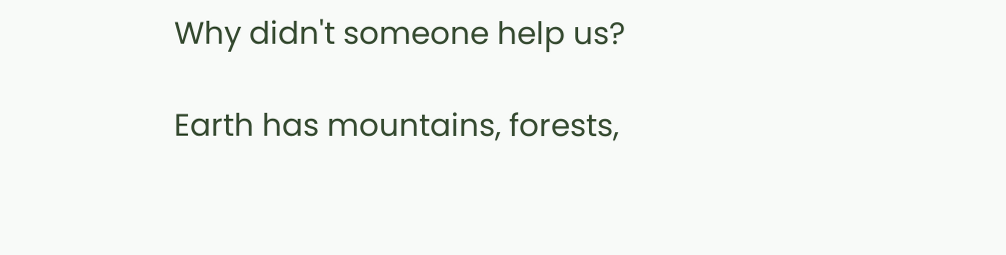Why didn't someone help us?

Earth has mountains, forests,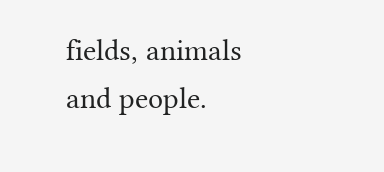fields, animals and people.